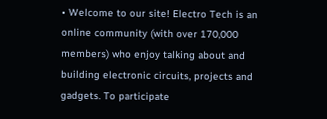• Welcome to our site! Electro Tech is an online community (with over 170,000 members) who enjoy talking about and building electronic circuits, projects and gadgets. To participate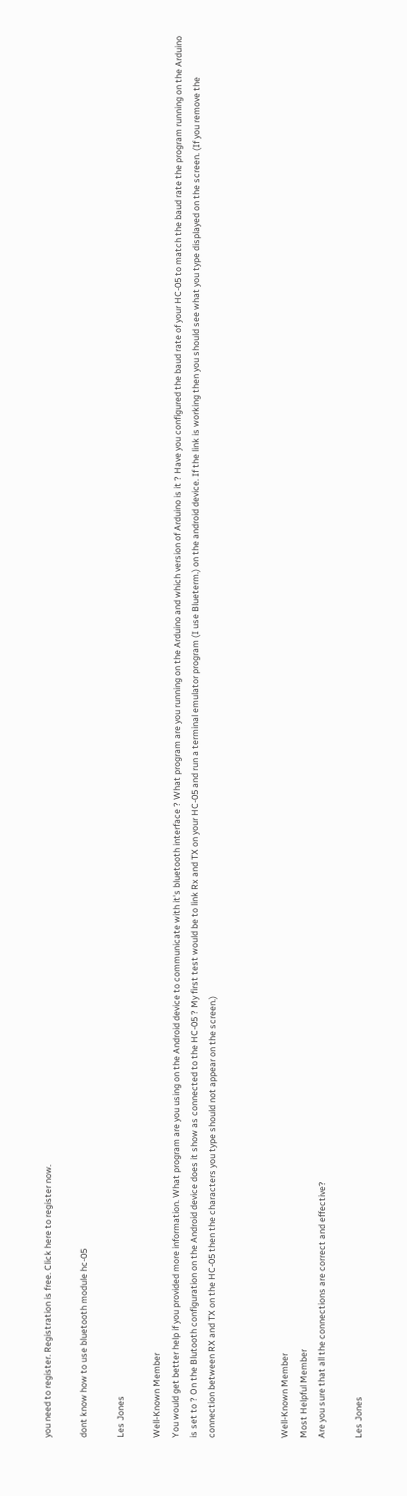you need to register. Registration is free. Click here to register now.

dont know how to use bluetooth module hc-05

Les Jones

Well-Known Member
You would get better help if you provided more information. What program are you using on the Android device to communicate with it's bluetooth interface ? What program are you running on the Arduino and which version of Arduino is it ? Have you configured the baud rate of your HC-05 to match the baud rate the program running on the Arduino is set to ? On the Blutooth configuration on the Android device does it show as connected to the HC-05 ? My first test would be to link Rx and TX on your HC-05 and run a terminal emulator program (I use Blueterm.) on the android device. If the link is working then you should see what you type displayed on the screen. (If you remove the connection between RX and TX on the HC-05 then the characters you type should not appear on the screen.)



Well-Known Member
Most Helpful Member
Are you sure that all the connections are correct and effective?

Les Jones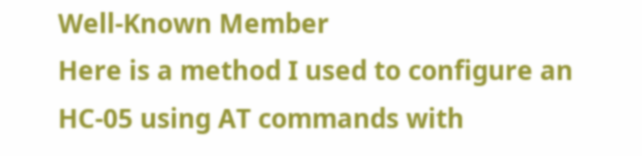Well-Known Member
Here is a method I used to configure an HC-05 using AT commands with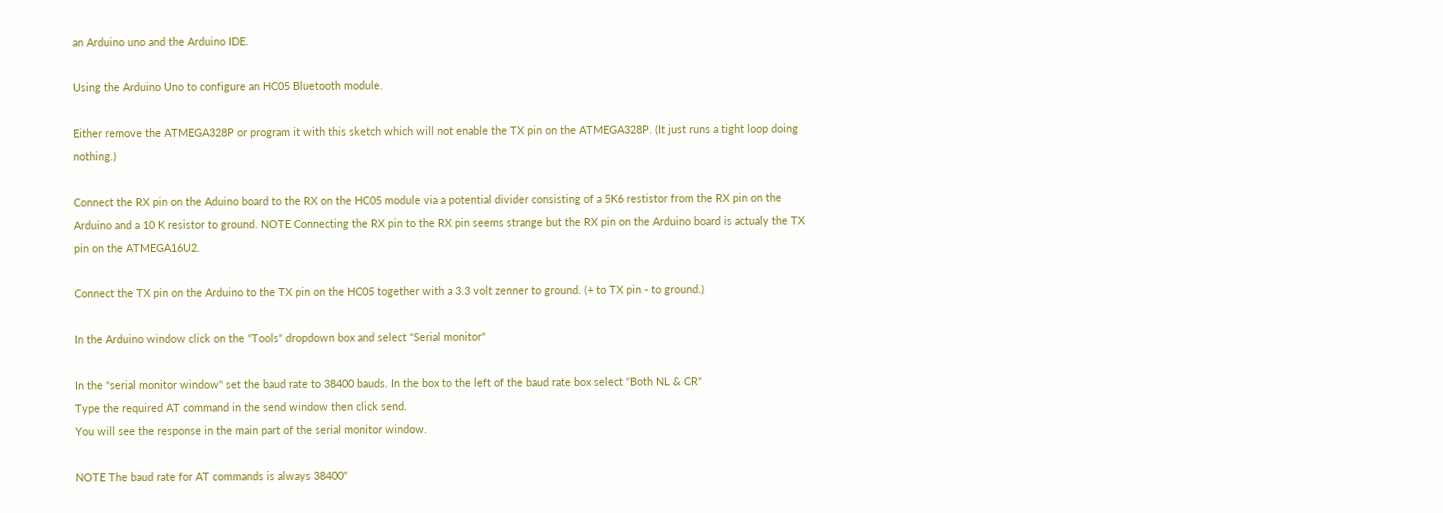an Arduino uno and the Arduino IDE.

Using the Arduino Uno to configure an HC05 Bluetooth module.

Either remove the ATMEGA328P or program it with this sketch which will not enable the TX pin on the ATMEGA328P. (It just runs a tight loop doing nothing.)

Connect the RX pin on the Aduino board to the RX on the HC05 module via a potential divider consisting of a 5K6 restistor from the RX pin on the Arduino and a 10 K resistor to ground. NOTE Connecting the RX pin to the RX pin seems strange but the RX pin on the Arduino board is actualy the TX pin on the ATMEGA16U2.

Connect the TX pin on the Arduino to the TX pin on the HC05 together with a 3.3 volt zenner to ground. (+ to TX pin - to ground.)

In the Arduino window click on the "Tools" dropdown box and select "Serial monitor"

In the "serial monitor window" set the baud rate to 38400 bauds. In the box to the left of the baud rate box select "Both NL & CR"
Type the required AT command in the send window then click send.
You will see the response in the main part of the serial monitor window.

NOTE The baud rate for AT commands is always 38400"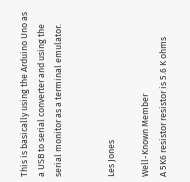This is basically using the Arduino Uno as a USB to serial converter and using the serial monitor as a terminal emulator.


Les Jones

Well-Known Member
A 5K6 resistor resistor is 5.6 K ohms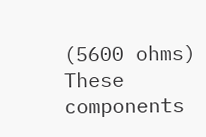(5600 ohms) These components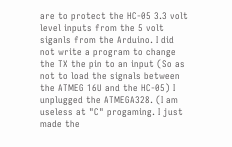are to protect the HC-05 3.3 volt level inputs from the 5 volt siganls from the Arduino. I did not write a program to change the TX the pin to an input (So as not to load the signals between the ATMEG 16U and the HC-05) I unplugged the ATMEGA328. (I am useless at "C" progaming. I just made the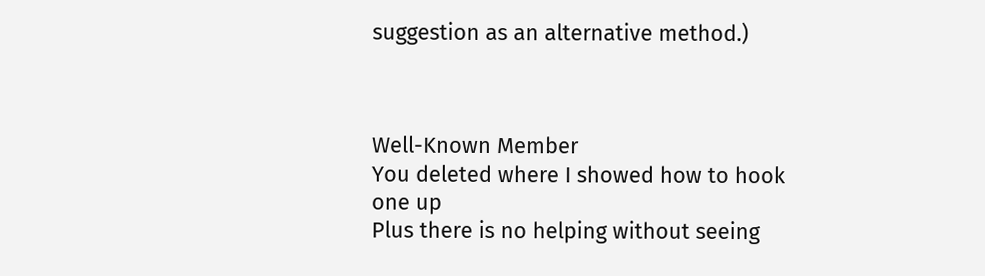suggestion as an alternative method.)



Well-Known Member
You deleted where I showed how to hook one up
Plus there is no helping without seeing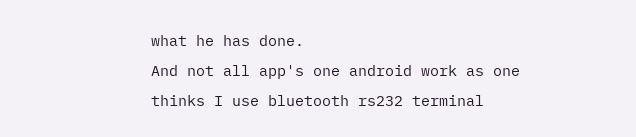what he has done.
And not all app's one android work as one thinks I use bluetooth rs232 terminal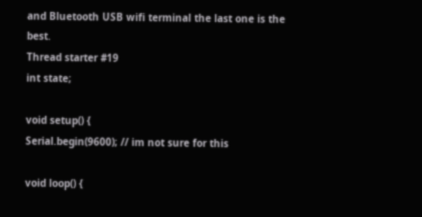and Bluetooth USB wifi terminal the last one is the best.
Thread starter #19
int state;

void setup() {
Serial.begin(9600); // im not sure for this

void loop() {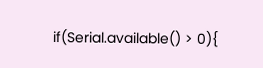if(Serial.available() > 0){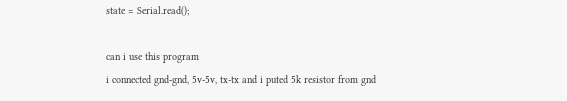state = Serial.read();

can i use this program
i connected gnd-gnd, 5v-5v, tx-tx and i puted 5k resistor from gnd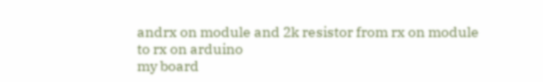andrx on module and 2k resistor from rx on module to rx on arduino
my board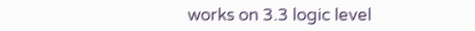works on 3.3 logic level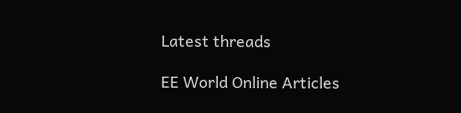Latest threads

EE World Online Articles